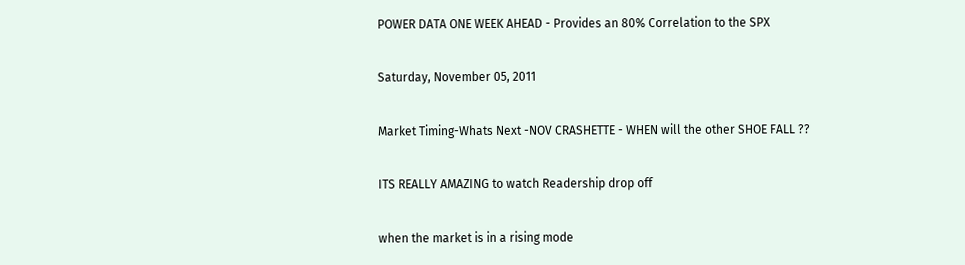POWER DATA ONE WEEK AHEAD - Provides an 80% Correlation to the SPX

Saturday, November 05, 2011

Market Timing-Whats Next -NOV CRASHETTE - WHEN will the other SHOE FALL ??

ITS REALLY AMAZING to watch Readership drop off

when the market is in a rising mode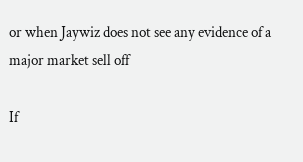or when Jaywiz does not see any evidence of a major market sell off

If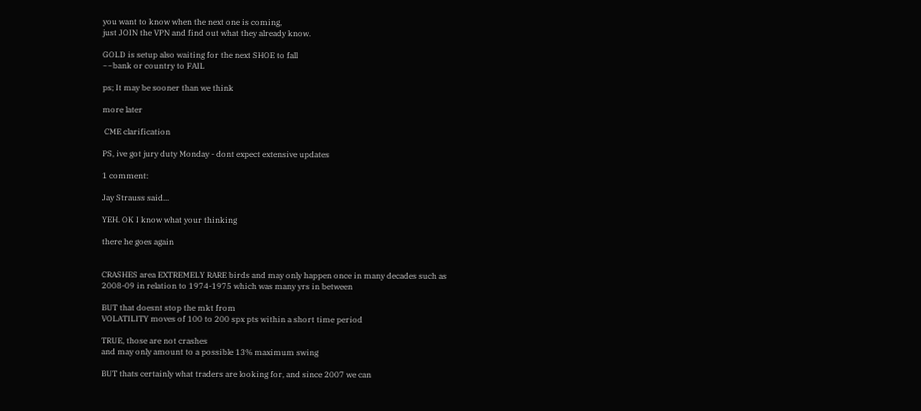you want to know when the next one is coming,
just JOIN the VPN and find out what they already know.

GOLD is setup also waiting for the next SHOE to fall
~~bank or country to FAIL

ps; It may be sooner than we think

more later

 CME clarification

PS, ive got jury duty Monday - dont expect extensive updates

1 comment:

Jay Strauss said...

YEH. OK I know what your thinking

there he goes again


CRASHES area EXTREMELY RARE birds and may only happen once in many decades such as 2008-09 in relation to 1974-1975 which was many yrs in between

BUT that doesnt stop the mkt from
VOLATILITY moves of 100 to 200 spx pts within a short time period

TRUE, those are not crashes
and may only amount to a possible 13% maximum swing

BUT thats certainly what traders are looking for, and since 2007 we can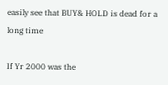easily see that BUY& HOLD is dead for a long time

If Yr 2000 was the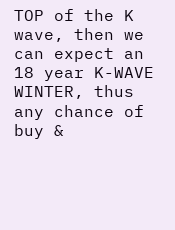TOP of the K wave, then we can expect an 18 year K-WAVE WINTER, thus any chance of buy &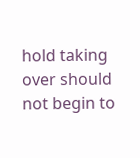hold taking over should not begin to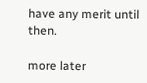have any merit until then.

more later